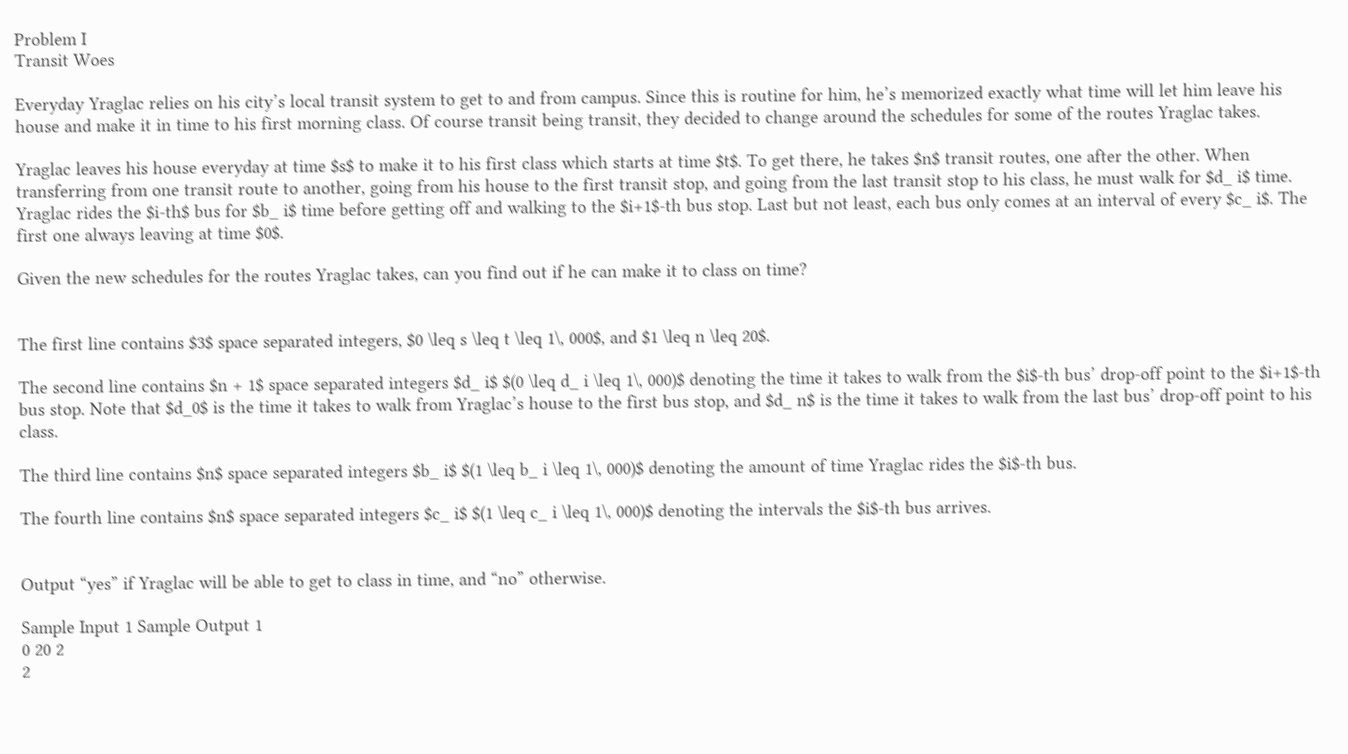Problem I
Transit Woes

Everyday Yraglac relies on his city’s local transit system to get to and from campus. Since this is routine for him, he’s memorized exactly what time will let him leave his house and make it in time to his first morning class. Of course transit being transit, they decided to change around the schedules for some of the routes Yraglac takes.

Yraglac leaves his house everyday at time $s$ to make it to his first class which starts at time $t$. To get there, he takes $n$ transit routes, one after the other. When transferring from one transit route to another, going from his house to the first transit stop, and going from the last transit stop to his class, he must walk for $d_ i$ time. Yraglac rides the $i-th$ bus for $b_ i$ time before getting off and walking to the $i+1$-th bus stop. Last but not least, each bus only comes at an interval of every $c_ i$. The first one always leaving at time $0$.

Given the new schedules for the routes Yraglac takes, can you find out if he can make it to class on time?


The first line contains $3$ space separated integers, $0 \leq s \leq t \leq 1\, 000$, and $1 \leq n \leq 20$.

The second line contains $n + 1$ space separated integers $d_ i$ $(0 \leq d_ i \leq 1\, 000)$ denoting the time it takes to walk from the $i$-th bus’ drop-off point to the $i+1$-th bus stop. Note that $d_0$ is the time it takes to walk from Yraglac’s house to the first bus stop, and $d_ n$ is the time it takes to walk from the last bus’ drop-off point to his class.

The third line contains $n$ space separated integers $b_ i$ $(1 \leq b_ i \leq 1\, 000)$ denoting the amount of time Yraglac rides the $i$-th bus.

The fourth line contains $n$ space separated integers $c_ i$ $(1 \leq c_ i \leq 1\, 000)$ denoting the intervals the $i$-th bus arrives.


Output “yes” if Yraglac will be able to get to class in time, and “no” otherwise.

Sample Input 1 Sample Output 1
0 20 2
2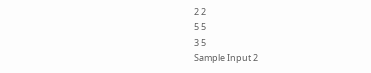2 2
5 5
3 5
Sample Input 2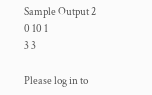Sample Output 2
0 10 1
3 3

Please log in to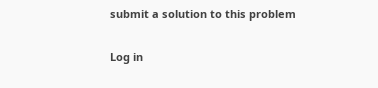submit a solution to this problem

Log in